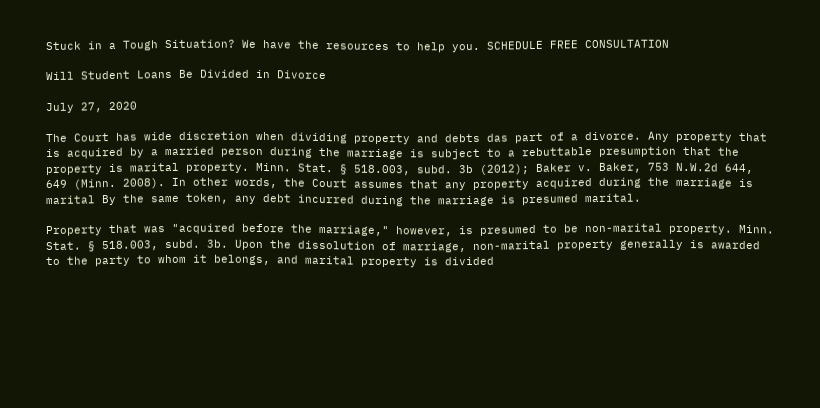Stuck in a Tough Situation? We have the resources to help you. SCHEDULE FREE CONSULTATION

Will Student Loans Be Divided in Divorce

July 27, 2020

The Court has wide discretion when dividing property and debts das part of a divorce. Any property that is acquired by a married person during the marriage is subject to a rebuttable presumption that the property is marital property. Minn. Stat. § 518.003, subd. 3b (2012); Baker v. Baker, 753 N.W.2d 644, 649 (Minn. 2008). In other words, the Court assumes that any property acquired during the marriage is marital By the same token, any debt incurred during the marriage is presumed marital.

Property that was "acquired before the marriage," however, is presumed to be non-marital property. Minn. Stat. § 518.003, subd. 3b. Upon the dissolution of marriage, non-marital property generally is awarded to the party to whom it belongs, and marital property is divided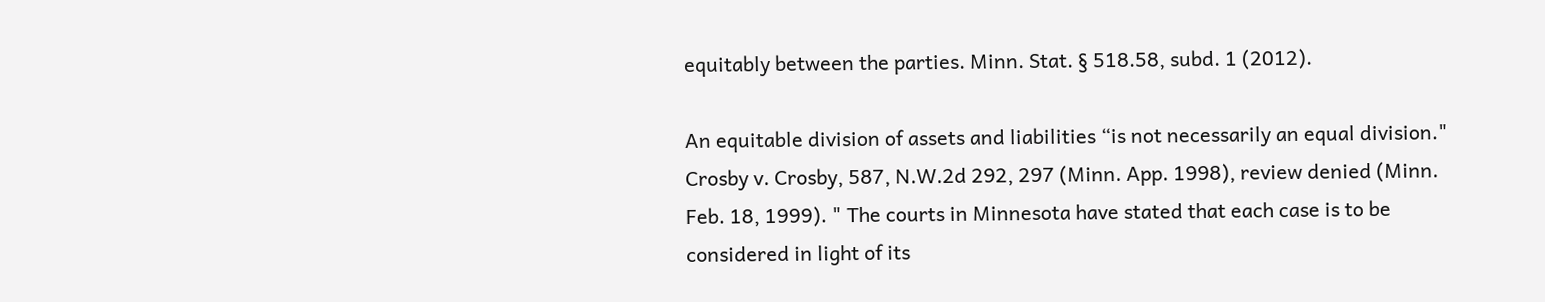equitably between the parties. Minn. Stat. § 518.58, subd. 1 (2012).

An equitable division of assets and liabilities “is not necessarily an equal division." Crosby v. Crosby, 587, N.W.2d 292, 297 (Minn. App. 1998), review denied (Minn. Feb. 18, 1999). " The courts in Minnesota have stated that each case is to be considered in light of its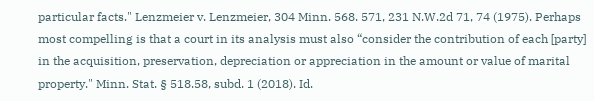particular facts." Lenzmeier v. Lenzmeier, 304 Minn. 568. 571, 231 N.W.2d 71, 74 (1975). Perhaps most compelling is that a court in its analysis must also “consider the contribution of each [party] in the acquisition, preservation, depreciation or appreciation in the amount or value of marital property." Minn. Stat. § 518.58, subd. 1 (2018). Id.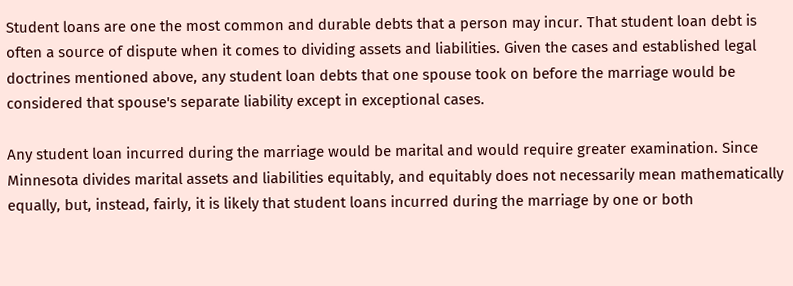Student loans are one the most common and durable debts that a person may incur. That student loan debt is often a source of dispute when it comes to dividing assets and liabilities. Given the cases and established legal doctrines mentioned above, any student loan debts that one spouse took on before the marriage would be considered that spouse's separate liability except in exceptional cases.

Any student loan incurred during the marriage would be marital and would require greater examination. Since Minnesota divides marital assets and liabilities equitably, and equitably does not necessarily mean mathematically equally, but, instead, fairly, it is likely that student loans incurred during the marriage by one or both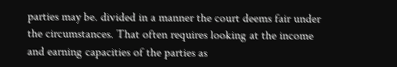parties may be. divided in a manner the court deems fair under the circumstances. That often requires looking at the income and earning capacities of the parties as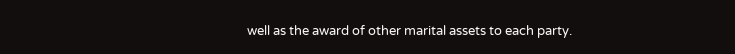well as the award of other marital assets to each party.